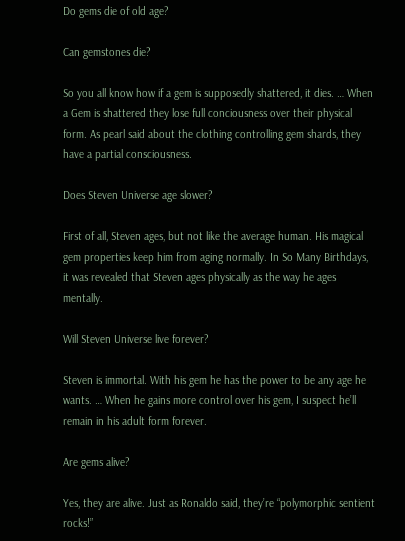Do gems die of old age?

Can gemstones die?

So you all know how if a gem is supposedly shattered, it dies. … When a Gem is shattered they lose full conciousness over their physical form. As pearl said about the clothing controlling gem shards, they have a partial consciousness.

Does Steven Universe age slower?

First of all, Steven ages, but not like the average human. His magical gem properties keep him from aging normally. In So Many Birthdays, it was revealed that Steven ages physically as the way he ages mentally.

Will Steven Universe live forever?

Steven is immortal. With his gem he has the power to be any age he wants. … When he gains more control over his gem, I suspect he’ll remain in his adult form forever.

Are gems alive?

Yes, they are alive. Just as Ronaldo said, they’re “polymorphic sentient rocks!”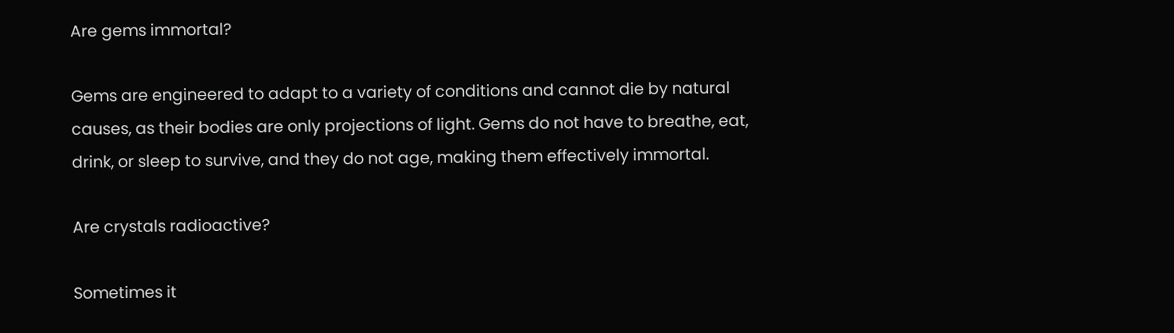Are gems immortal?

Gems are engineered to adapt to a variety of conditions and cannot die by natural causes, as their bodies are only projections of light. Gems do not have to breathe, eat, drink, or sleep to survive, and they do not age, making them effectively immortal.

Are crystals radioactive?

Sometimes it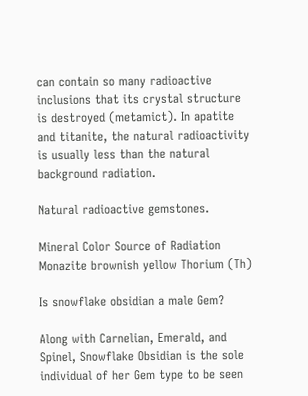can contain so many radioactive inclusions that its crystal structure is destroyed (metamict). In apatite and titanite, the natural radioactivity is usually less than the natural background radiation.

Natural radioactive gemstones.

Mineral Color Source of Radiation
Monazite brownish yellow Thorium (Th)

Is snowflake obsidian a male Gem?

Along with Carnelian, Emerald, and Spinel, Snowflake Obsidian is the sole individual of her Gem type to be seen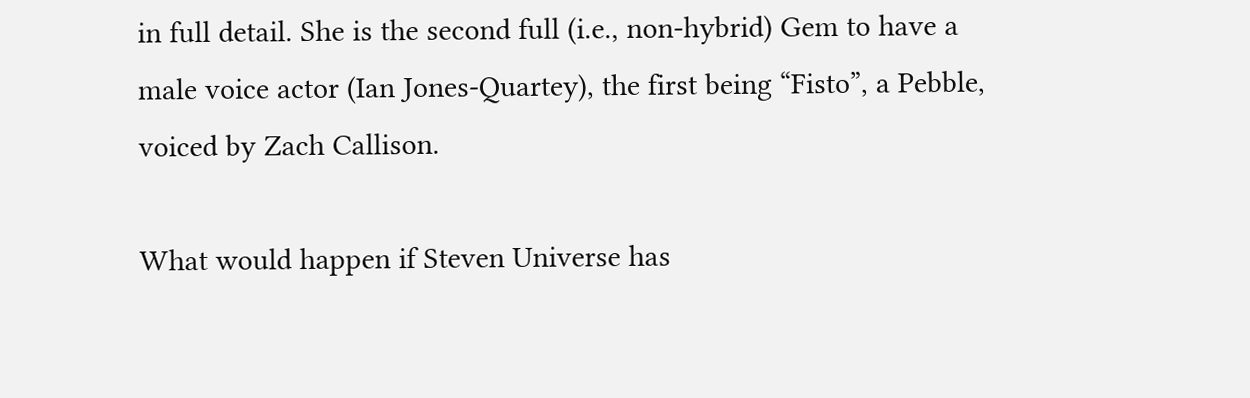in full detail. She is the second full (i.e., non-hybrid) Gem to have a male voice actor (Ian Jones-Quartey), the first being “Fisto”, a Pebble, voiced by Zach Callison.

What would happen if Steven Universe has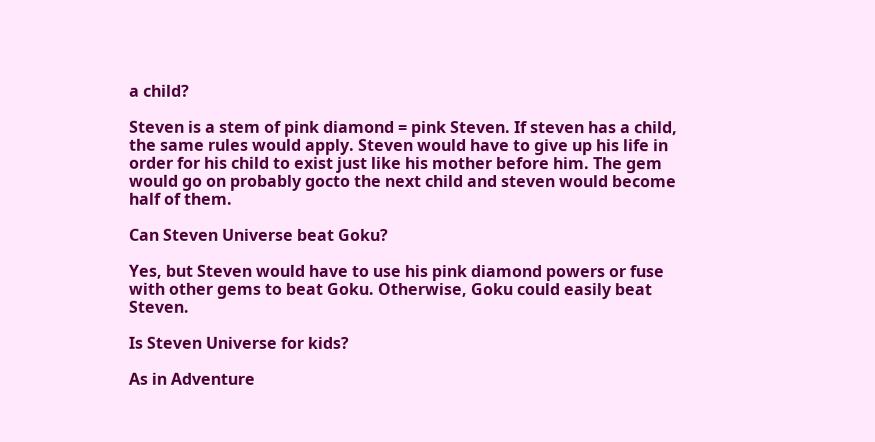a child?

Steven is a stem of pink diamond = pink Steven. If steven has a child, the same rules would apply. Steven would have to give up his life in order for his child to exist just like his mother before him. The gem would go on probably gocto the next child and steven would become half of them.

Can Steven Universe beat Goku?

Yes, but Steven would have to use his pink diamond powers or fuse with other gems to beat Goku. Otherwise, Goku could easily beat Steven.

Is Steven Universe for kids?

As in Adventure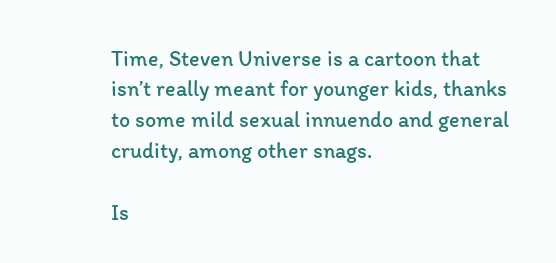Time, Steven Universe is a cartoon that isn’t really meant for younger kids, thanks to some mild sexual innuendo and general crudity, among other snags.

Is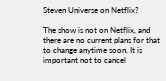Steven Universe on Netflix?

The show is not on Netflix, and there are no current plans for that to change anytime soon. It is important not to cancel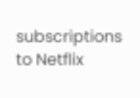subscriptions to Netflix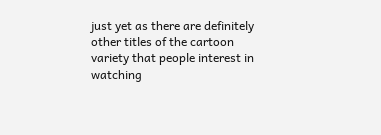just yet as there are definitely other titles of the cartoon variety that people interest in watching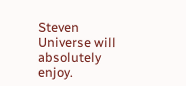Steven Universe will absolutely enjoy.